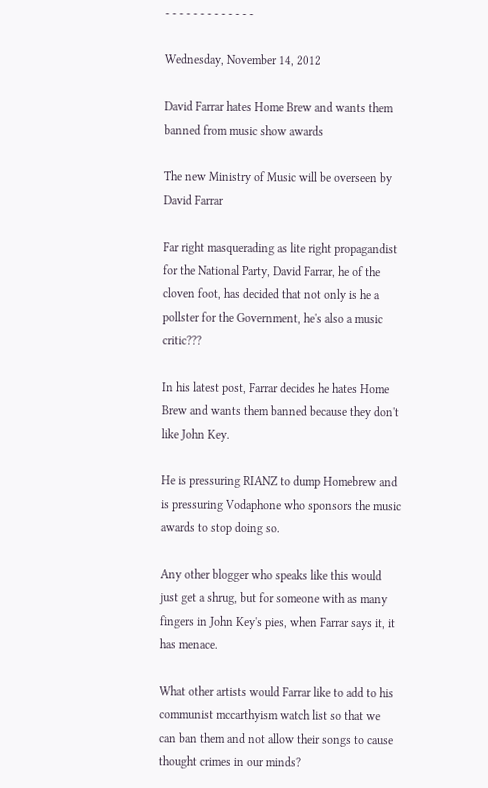- - - - - - - - - - - - -

Wednesday, November 14, 2012

David Farrar hates Home Brew and wants them banned from music show awards

The new Ministry of Music will be overseen by David Farrar

Far right masquerading as lite right propagandist for the National Party, David Farrar, he of the cloven foot, has decided that not only is he a pollster for the Government, he's also a music critic???

In his latest post, Farrar decides he hates Home Brew and wants them banned because they don't like John Key.

He is pressuring RIANZ to dump Homebrew and is pressuring Vodaphone who sponsors the music awards to stop doing so.

Any other blogger who speaks like this would just get a shrug, but for someone with as many fingers in John Key's pies, when Farrar says it, it has menace.

What other artists would Farrar like to add to his communist mccarthyism watch list so that we can ban them and not allow their songs to cause thought crimes in our minds?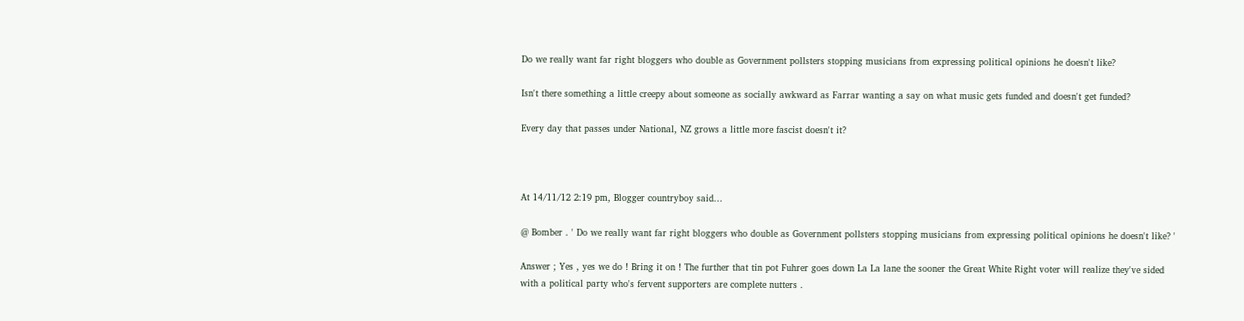Do we really want far right bloggers who double as Government pollsters stopping musicians from expressing political opinions he doesn't like?

Isn't there something a little creepy about someone as socially awkward as Farrar wanting a say on what music gets funded and doesn't get funded?

Every day that passes under National, NZ grows a little more fascist doesn't it?



At 14/11/12 2:19 pm, Blogger countryboy said...

@ Bomber . ' Do we really want far right bloggers who double as Government pollsters stopping musicians from expressing political opinions he doesn't like? '

Answer ; Yes , yes we do ! Bring it on ! The further that tin pot Fuhrer goes down La La lane the sooner the Great White Right voter will realize they've sided with a political party who's fervent supporters are complete nutters .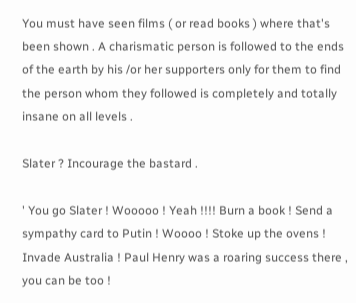You must have seen films ( or read books ) where that's been shown . A charismatic person is followed to the ends of the earth by his /or her supporters only for them to find the person whom they followed is completely and totally insane on all levels .

Slater ? Incourage the bastard .

' You go Slater ! Wooooo ! Yeah !!!! Burn a book ! Send a sympathy card to Putin ! Woooo ! Stoke up the ovens ! Invade Australia ! Paul Henry was a roaring success there , you can be too !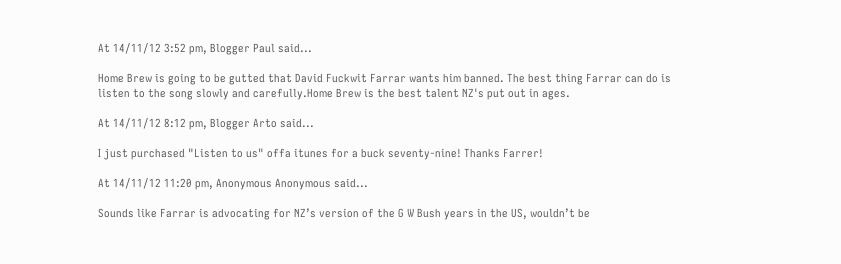At 14/11/12 3:52 pm, Blogger Paul said...

Home Brew is going to be gutted that David Fuckwit Farrar wants him banned. The best thing Farrar can do is listen to the song slowly and carefully.Home Brew is the best talent NZ's put out in ages.

At 14/11/12 8:12 pm, Blogger Arto said...

I just purchased "Listen to us" offa itunes for a buck seventy-nine! Thanks Farrer!

At 14/11/12 11:20 pm, Anonymous Anonymous said...

Sounds like Farrar is advocating for NZ’s version of the G W Bush years in the US, wouldn’t be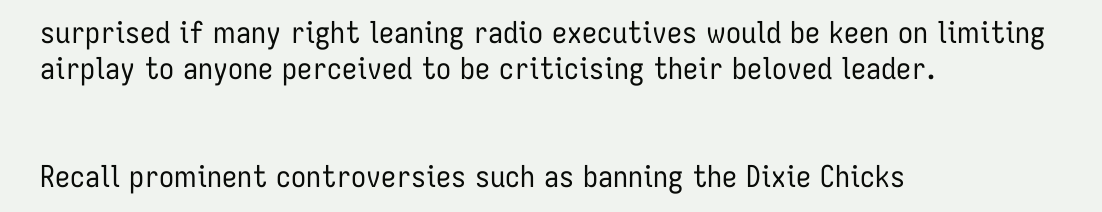surprised if many right leaning radio executives would be keen on limiting airplay to anyone perceived to be criticising their beloved leader.


Recall prominent controversies such as banning the Dixie Chicks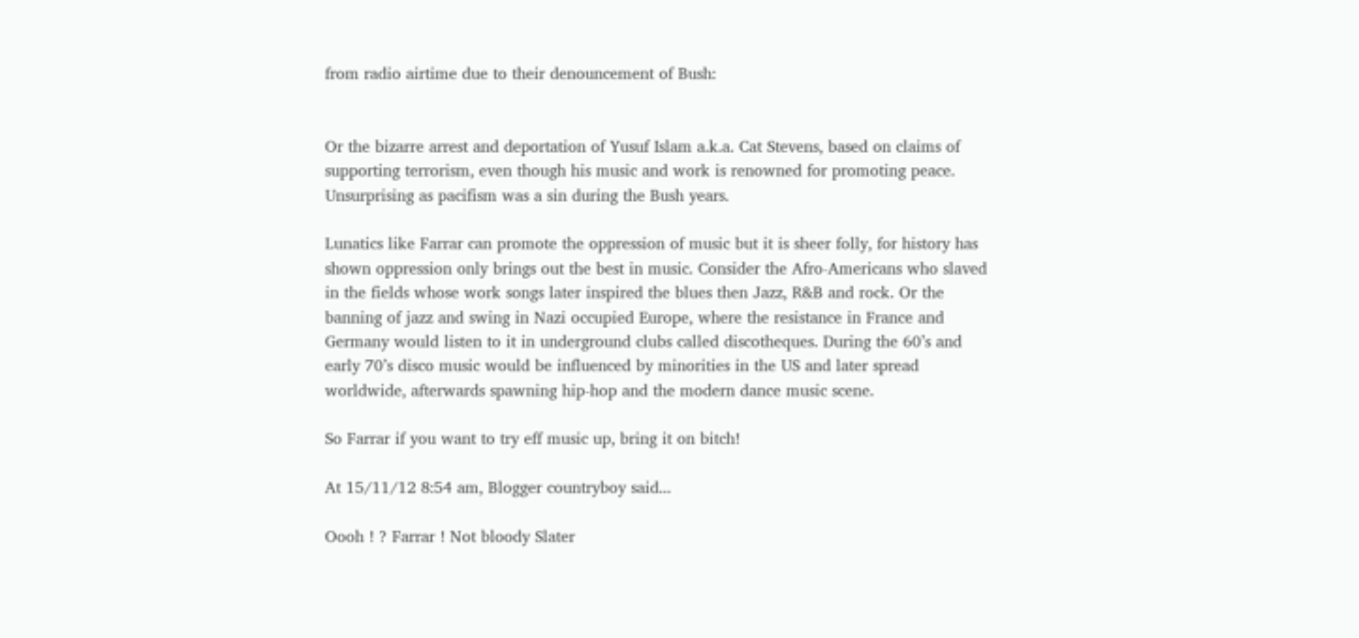from radio airtime due to their denouncement of Bush:


Or the bizarre arrest and deportation of Yusuf Islam a.k.a. Cat Stevens, based on claims of supporting terrorism, even though his music and work is renowned for promoting peace. Unsurprising as pacifism was a sin during the Bush years.

Lunatics like Farrar can promote the oppression of music but it is sheer folly, for history has shown oppression only brings out the best in music. Consider the Afro-Americans who slaved in the fields whose work songs later inspired the blues then Jazz, R&B and rock. Or the banning of jazz and swing in Nazi occupied Europe, where the resistance in France and Germany would listen to it in underground clubs called discotheques. During the 60’s and early 70’s disco music would be influenced by minorities in the US and later spread worldwide, afterwards spawning hip-hop and the modern dance music scene.

So Farrar if you want to try eff music up, bring it on bitch!

At 15/11/12 8:54 am, Blogger countryboy said...

Oooh ! ? Farrar ! Not bloody Slater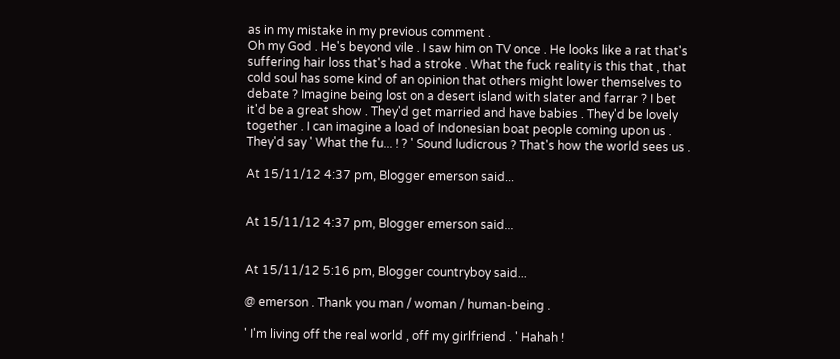as in my mistake in my previous comment .
Oh my God . He's beyond vile . I saw him on TV once . He looks like a rat that's suffering hair loss that's had a stroke . What the fuck reality is this that , that cold soul has some kind of an opinion that others might lower themselves to debate ? Imagine being lost on a desert island with slater and farrar ? I bet it'd be a great show . They'd get married and have babies . They'd be lovely together . I can imagine a load of Indonesian boat people coming upon us . They'd say ' What the fu... ! ? ' Sound ludicrous ? That's how the world sees us .

At 15/11/12 4:37 pm, Blogger emerson said...


At 15/11/12 4:37 pm, Blogger emerson said...


At 15/11/12 5:16 pm, Blogger countryboy said...

@ emerson . Thank you man / woman / human-being .

' I'm living off the real world , off my girlfriend . ' Hahah !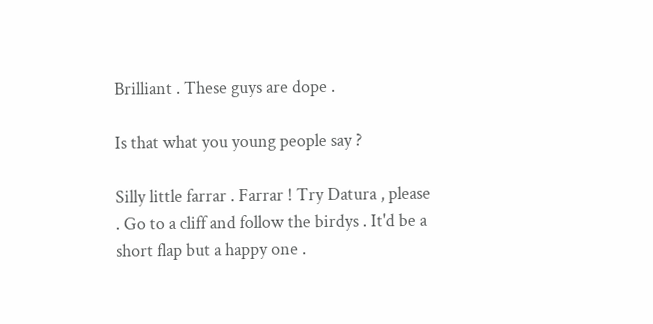Brilliant . These guys are dope .

Is that what you young people say ?

Silly little farrar . Farrar ! Try Datura , please . Go to a cliff and follow the birdys . It'd be a short flap but a happy one .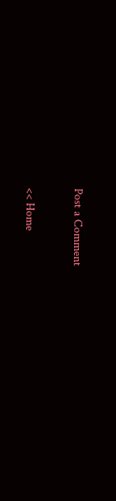Post a Comment

<< Home